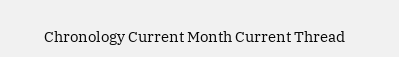Chronology Current Month Current Thread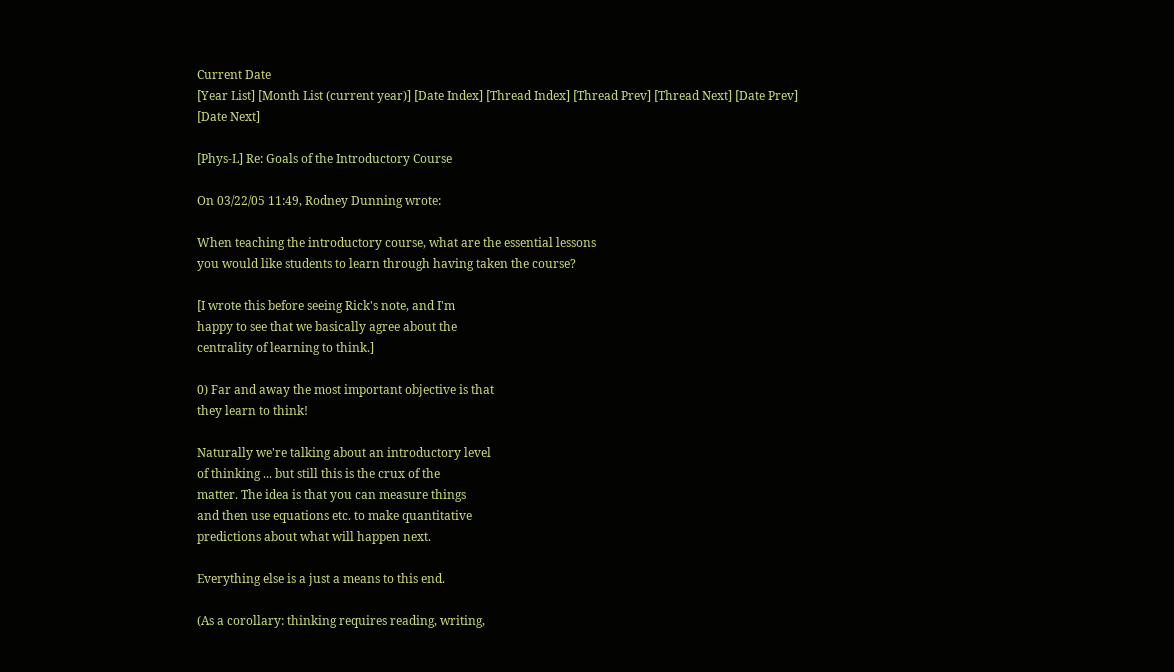Current Date
[Year List] [Month List (current year)] [Date Index] [Thread Index] [Thread Prev] [Thread Next] [Date Prev] [Date Next]

[Phys-L] Re: Goals of the Introductory Course

On 03/22/05 11:49, Rodney Dunning wrote:

When teaching the introductory course, what are the essential lessons
you would like students to learn through having taken the course?

[I wrote this before seeing Rick's note, and I'm
happy to see that we basically agree about the
centrality of learning to think.]

0) Far and away the most important objective is that
they learn to think!

Naturally we're talking about an introductory level
of thinking ... but still this is the crux of the
matter. The idea is that you can measure things
and then use equations etc. to make quantitative
predictions about what will happen next.

Everything else is a just a means to this end.

(As a corollary: thinking requires reading, writing,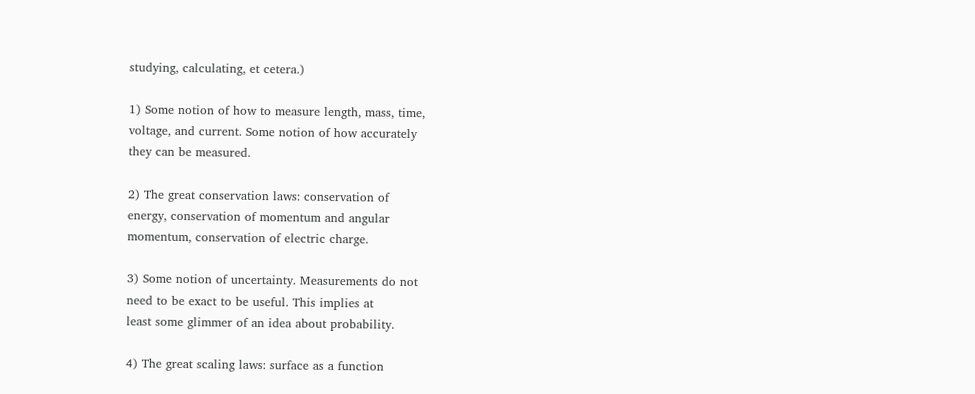studying, calculating, et cetera.)

1) Some notion of how to measure length, mass, time,
voltage, and current. Some notion of how accurately
they can be measured.

2) The great conservation laws: conservation of
energy, conservation of momentum and angular
momentum, conservation of electric charge.

3) Some notion of uncertainty. Measurements do not
need to be exact to be useful. This implies at
least some glimmer of an idea about probability.

4) The great scaling laws: surface as a function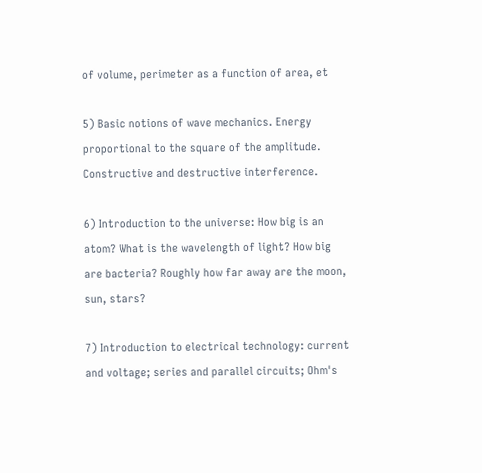of volume, perimeter as a function of area, et

5) Basic notions of wave mechanics. Energy
proportional to the square of the amplitude.
Constructive and destructive interference.

6) Introduction to the universe: How big is an
atom? What is the wavelength of light? How big
are bacteria? Roughly how far away are the moon,
sun, stars?

7) Introduction to electrical technology: current
and voltage; series and parallel circuits; Ohm's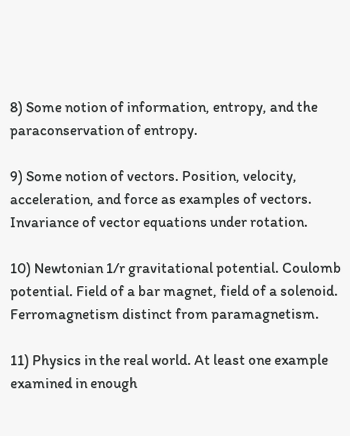8) Some notion of information, entropy, and the
paraconservation of entropy.

9) Some notion of vectors. Position, velocity,
acceleration, and force as examples of vectors.
Invariance of vector equations under rotation.

10) Newtonian 1/r gravitational potential. Coulomb
potential. Field of a bar magnet, field of a solenoid.
Ferromagnetism distinct from paramagnetism.

11) Physics in the real world. At least one example
examined in enough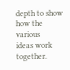depth to show how the various
ideas work together.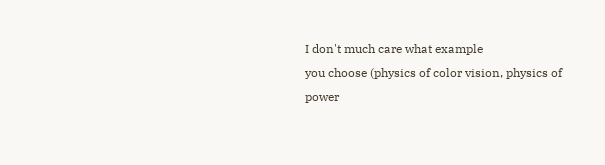I don't much care what example
you choose (physics of color vision, physics of
power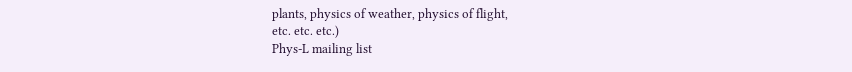plants, physics of weather, physics of flight,
etc. etc. etc.)
Phys-L mailing list